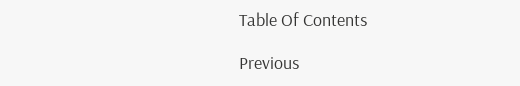Table Of Contents

Previous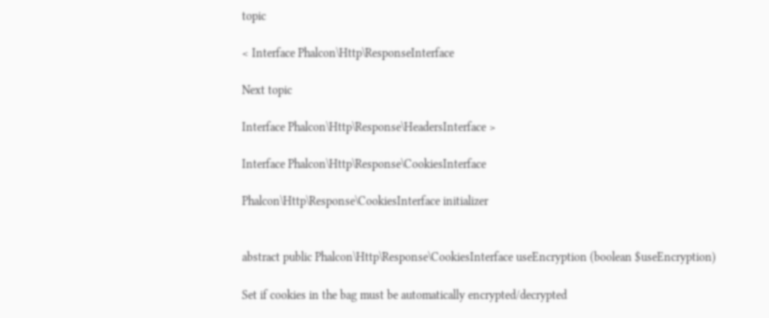topic

< Interface Phalcon\Http\ResponseInterface

Next topic

Interface Phalcon\Http\Response\HeadersInterface >

Interface Phalcon\Http\Response\CookiesInterface

Phalcon\Http\Response\CookiesInterface initializer


abstract public Phalcon\Http\Response\CookiesInterface useEncryption (boolean $useEncryption)

Set if cookies in the bag must be automatically encrypted/decrypted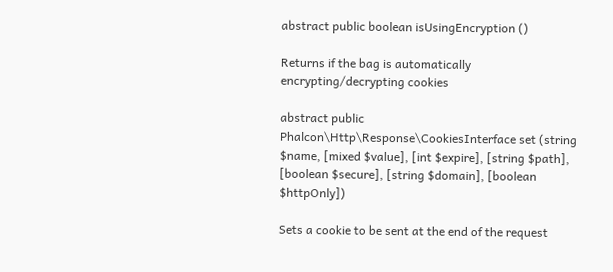abstract public boolean isUsingEncryption ()

Returns if the bag is automatically encrypting/decrypting cookies

abstract public Phalcon\Http\Response\CookiesInterface set (string $name, [mixed $value], [int $expire], [string $path], [boolean $secure], [string $domain], [boolean $httpOnly])

Sets a cookie to be sent at the end of the request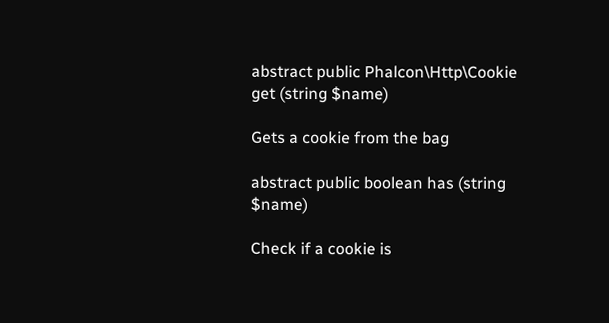abstract public Phalcon\Http\Cookie get (string $name)

Gets a cookie from the bag

abstract public boolean has (string $name)

Check if a cookie is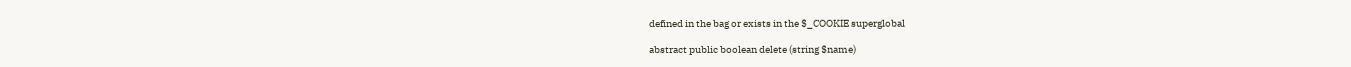defined in the bag or exists in the $_COOKIE superglobal

abstract public boolean delete (string $name)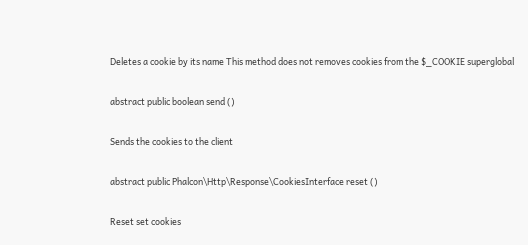Deletes a cookie by its name This method does not removes cookies from the $_COOKIE superglobal

abstract public boolean send ()

Sends the cookies to the client

abstract public Phalcon\Http\Response\CookiesInterface reset ()

Reset set cookies